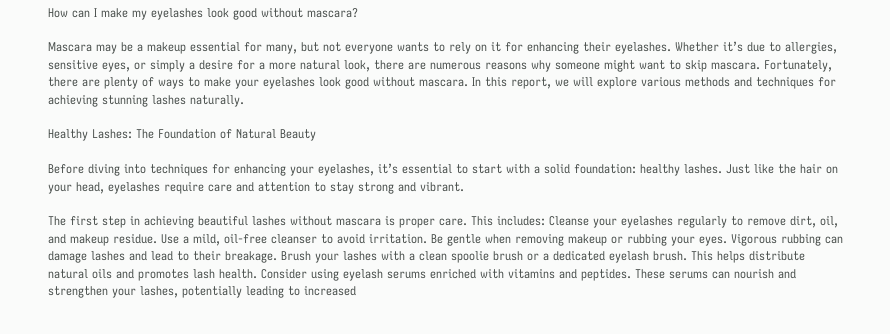How can I make my eyelashes look good without mascara?

Mascara may be a makeup essential for many, but not everyone wants to rely on it for enhancing their eyelashes. Whether it’s due to allergies, sensitive eyes, or simply a desire for a more natural look, there are numerous reasons why someone might want to skip mascara. Fortunately, there are plenty of ways to make your eyelashes look good without mascara. In this report, we will explore various methods and techniques for achieving stunning lashes naturally.

Healthy Lashes: The Foundation of Natural Beauty

Before diving into techniques for enhancing your eyelashes, it’s essential to start with a solid foundation: healthy lashes. Just like the hair on your head, eyelashes require care and attention to stay strong and vibrant.

The first step in achieving beautiful lashes without mascara is proper care. This includes: Cleanse your eyelashes regularly to remove dirt, oil, and makeup residue. Use a mild, oil-free cleanser to avoid irritation. Be gentle when removing makeup or rubbing your eyes. Vigorous rubbing can damage lashes and lead to their breakage. Brush your lashes with a clean spoolie brush or a dedicated eyelash brush. This helps distribute natural oils and promotes lash health. Consider using eyelash serums enriched with vitamins and peptides. These serums can nourish and strengthen your lashes, potentially leading to increased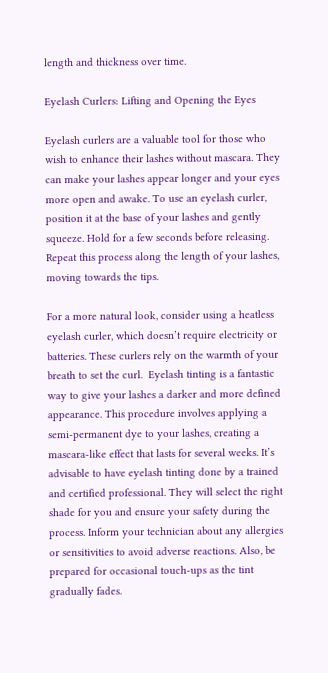length and thickness over time.

Eyelash Curlers: Lifting and Opening the Eyes

Eyelash curlers are a valuable tool for those who wish to enhance their lashes without mascara. They can make your lashes appear longer and your eyes more open and awake. To use an eyelash curler, position it at the base of your lashes and gently squeeze. Hold for a few seconds before releasing. Repeat this process along the length of your lashes, moving towards the tips.

For a more natural look, consider using a heatless eyelash curler, which doesn’t require electricity or batteries. These curlers rely on the warmth of your breath to set the curl.  Eyelash tinting is a fantastic way to give your lashes a darker and more defined appearance. This procedure involves applying a semi-permanent dye to your lashes, creating a mascara-like effect that lasts for several weeks. It’s advisable to have eyelash tinting done by a trained and certified professional. They will select the right shade for you and ensure your safety during the process. Inform your technician about any allergies or sensitivities to avoid adverse reactions. Also, be prepared for occasional touch-ups as the tint gradually fades.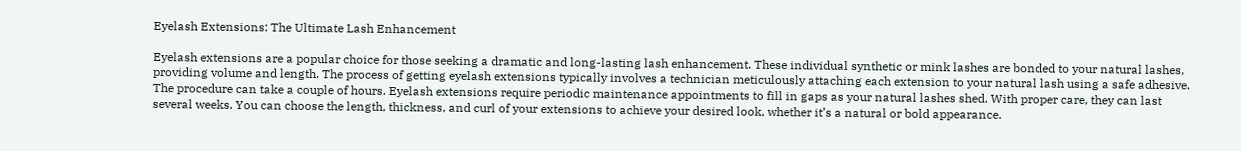Eyelash Extensions: The Ultimate Lash Enhancement

Eyelash extensions are a popular choice for those seeking a dramatic and long-lasting lash enhancement. These individual synthetic or mink lashes are bonded to your natural lashes, providing volume and length. The process of getting eyelash extensions typically involves a technician meticulously attaching each extension to your natural lash using a safe adhesive. The procedure can take a couple of hours. Eyelash extensions require periodic maintenance appointments to fill in gaps as your natural lashes shed. With proper care, they can last several weeks. You can choose the length, thickness, and curl of your extensions to achieve your desired look, whether it’s a natural or bold appearance.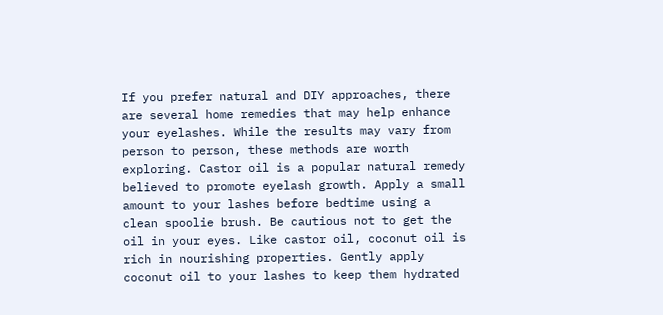If you prefer natural and DIY approaches, there are several home remedies that may help enhance your eyelashes. While the results may vary from person to person, these methods are worth exploring. Castor oil is a popular natural remedy believed to promote eyelash growth. Apply a small amount to your lashes before bedtime using a clean spoolie brush. Be cautious not to get the oil in your eyes. Like castor oil, coconut oil is rich in nourishing properties. Gently apply coconut oil to your lashes to keep them hydrated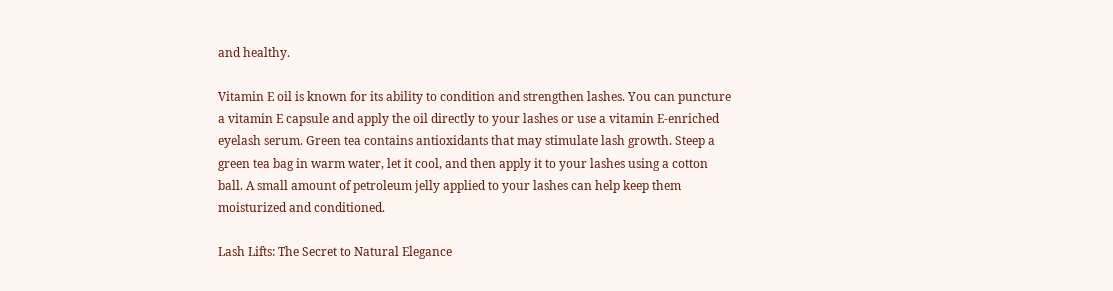and healthy.

Vitamin E oil is known for its ability to condition and strengthen lashes. You can puncture a vitamin E capsule and apply the oil directly to your lashes or use a vitamin E-enriched eyelash serum. Green tea contains antioxidants that may stimulate lash growth. Steep a green tea bag in warm water, let it cool, and then apply it to your lashes using a cotton ball. A small amount of petroleum jelly applied to your lashes can help keep them moisturized and conditioned.

Lash Lifts: The Secret to Natural Elegance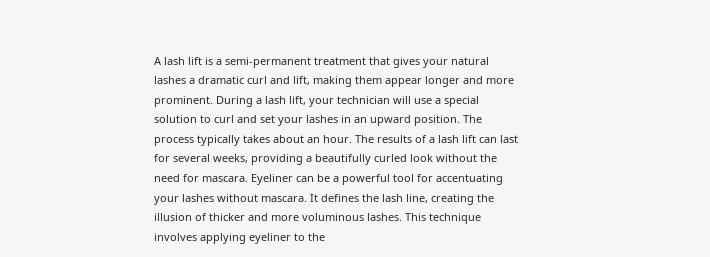A lash lift is a semi-permanent treatment that gives your natural lashes a dramatic curl and lift, making them appear longer and more prominent. During a lash lift, your technician will use a special solution to curl and set your lashes in an upward position. The process typically takes about an hour. The results of a lash lift can last for several weeks, providing a beautifully curled look without the need for mascara. Eyeliner can be a powerful tool for accentuating your lashes without mascara. It defines the lash line, creating the illusion of thicker and more voluminous lashes. This technique involves applying eyeliner to the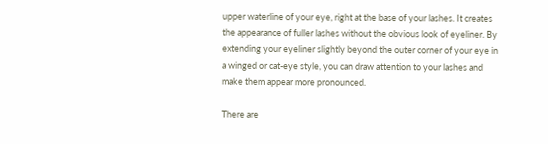upper waterline of your eye, right at the base of your lashes. It creates the appearance of fuller lashes without the obvious look of eyeliner. By extending your eyeliner slightly beyond the outer corner of your eye in a winged or cat-eye style, you can draw attention to your lashes and make them appear more pronounced.

There are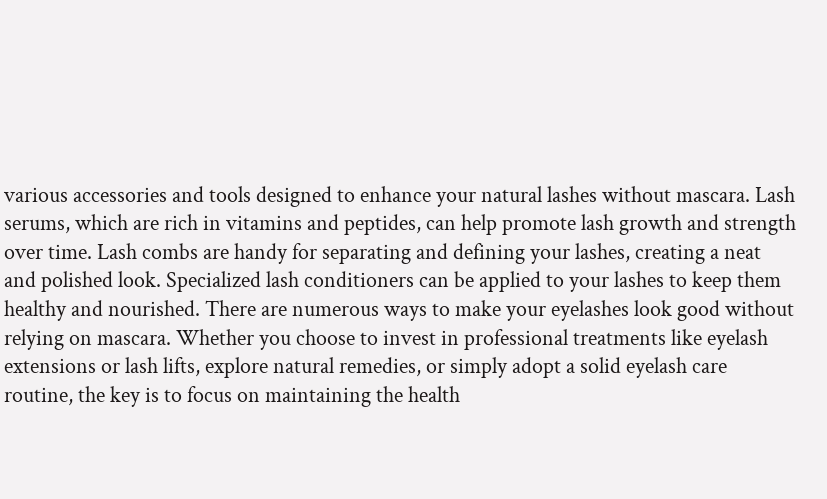various accessories and tools designed to enhance your natural lashes without mascara. Lash serums, which are rich in vitamins and peptides, can help promote lash growth and strength over time. Lash combs are handy for separating and defining your lashes, creating a neat and polished look. Specialized lash conditioners can be applied to your lashes to keep them healthy and nourished. There are numerous ways to make your eyelashes look good without relying on mascara. Whether you choose to invest in professional treatments like eyelash extensions or lash lifts, explore natural remedies, or simply adopt a solid eyelash care routine, the key is to focus on maintaining the health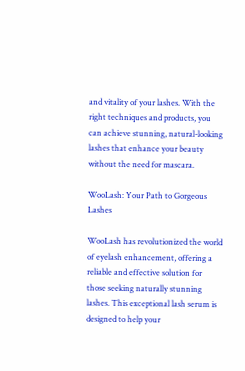and vitality of your lashes. With the right techniques and products, you can achieve stunning, natural-looking lashes that enhance your beauty without the need for mascara.

WooLash: Your Path to Gorgeous Lashes

WooLash has revolutionized the world of eyelash enhancement, offering a reliable and effective solution for those seeking naturally stunning lashes. This exceptional lash serum is designed to help your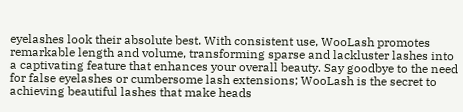eyelashes look their absolute best. With consistent use, WooLash promotes remarkable length and volume, transforming sparse and lackluster lashes into a captivating feature that enhances your overall beauty. Say goodbye to the need for false eyelashes or cumbersome lash extensions; WooLash is the secret to achieving beautiful lashes that make heads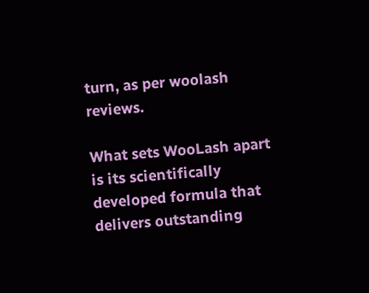turn, as per woolash reviews.

What sets WooLash apart is its scientifically developed formula that delivers outstanding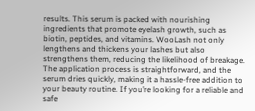results. This serum is packed with nourishing ingredients that promote eyelash growth, such as biotin, peptides, and vitamins. WooLash not only lengthens and thickens your lashes but also strengthens them, reducing the likelihood of breakage. The application process is straightforward, and the serum dries quickly, making it a hassle-free addition to your beauty routine. If you’re looking for a reliable and safe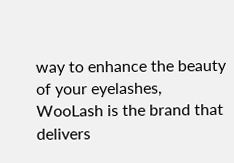way to enhance the beauty of your eyelashes, WooLash is the brand that delivers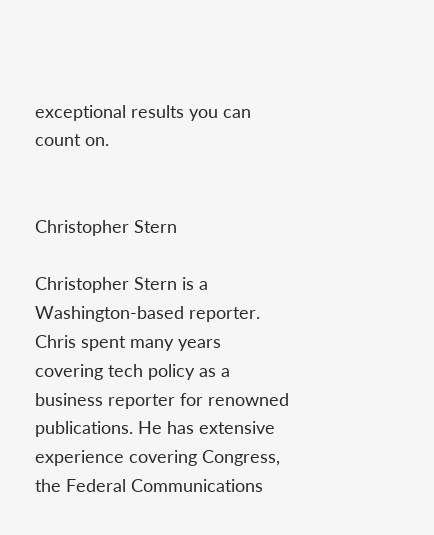exceptional results you can count on.


Christopher Stern

Christopher Stern is a Washington-based reporter. Chris spent many years covering tech policy as a business reporter for renowned publications. He has extensive experience covering Congress, the Federal Communications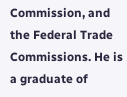Commission, and the Federal Trade Commissions. He is a graduate of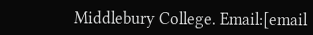Middlebury College. Email:[email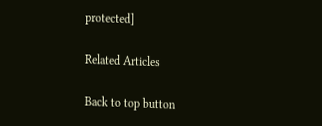protected]

Related Articles

Back to top button